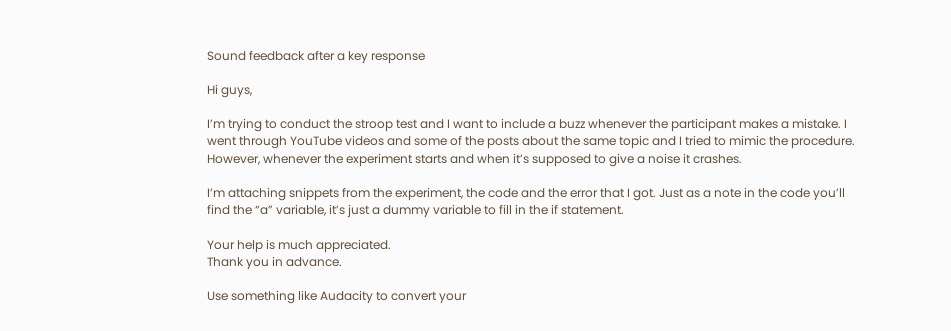Sound feedback after a key response

Hi guys,

I’m trying to conduct the stroop test and I want to include a buzz whenever the participant makes a mistake. I went through YouTube videos and some of the posts about the same topic and I tried to mimic the procedure. However, whenever the experiment starts and when it’s supposed to give a noise it crashes.

I’m attaching snippets from the experiment, the code and the error that I got. Just as a note in the code you’ll find the “a” variable, it’s just a dummy variable to fill in the if statement.

Your help is much appreciated.
Thank you in advance.

Use something like Audacity to convert your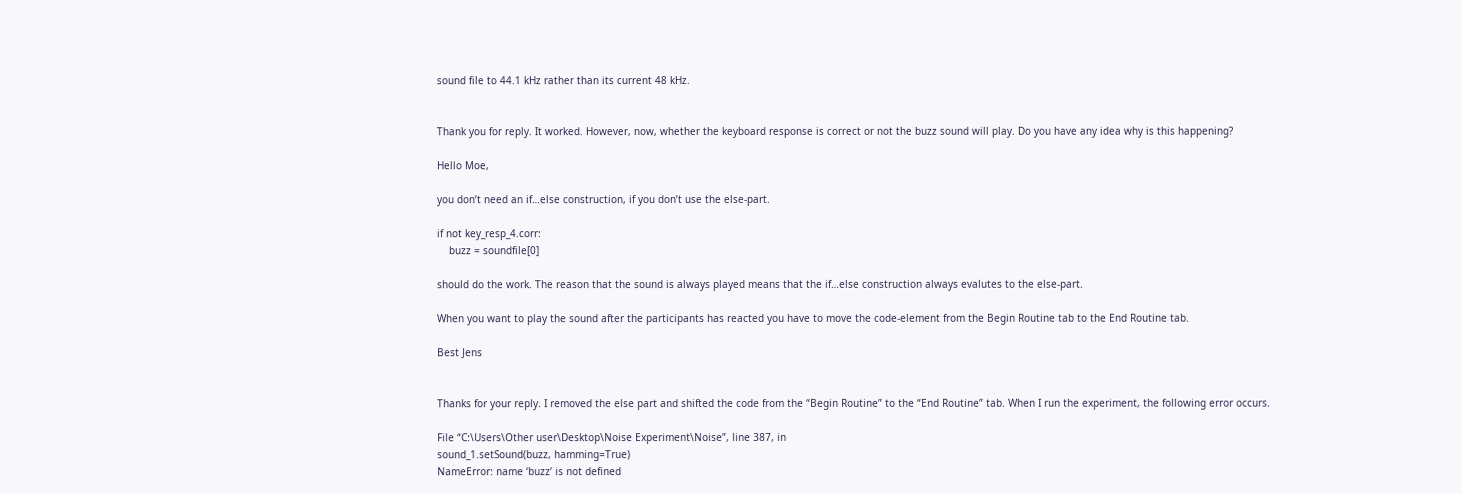sound file to 44.1 kHz rather than its current 48 kHz.


Thank you for reply. It worked. However, now, whether the keyboard response is correct or not the buzz sound will play. Do you have any idea why is this happening?

Hello Moe,

you don’t need an if…else construction, if you don’t use the else-part.

if not key_resp_4.corr:
    buzz = soundfile[0]

should do the work. The reason that the sound is always played means that the if…else construction always evalutes to the else-part.

When you want to play the sound after the participants has reacted you have to move the code-element from the Begin Routine tab to the End Routine tab.

Best Jens


Thanks for your reply. I removed the else part and shifted the code from the “Begin Routine” to the “End Routine” tab. When I run the experiment, the following error occurs.

File “C:\Users\Other user\Desktop\Noise Experiment\Noise”, line 387, in
sound_1.setSound(buzz, hamming=True)
NameError: name ‘buzz’ is not defined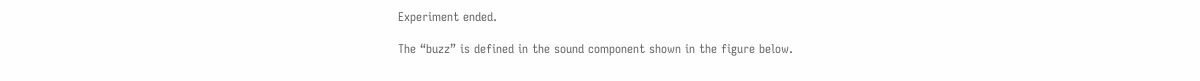Experiment ended.

The “buzz” is defined in the sound component shown in the figure below.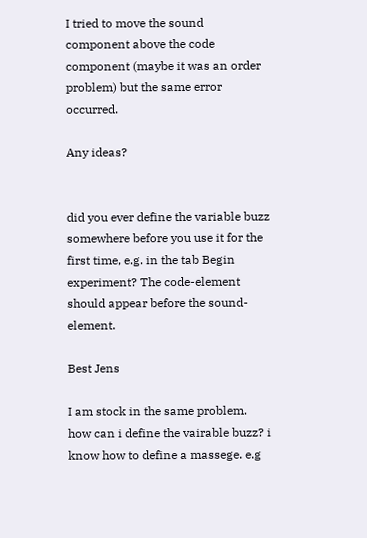I tried to move the sound component above the code component (maybe it was an order problem) but the same error occurred.

Any ideas?


did you ever define the variable buzz somewhere before you use it for the first time, e.g. in the tab Begin experiment? The code-element should appear before the sound-element.

Best Jens

I am stock in the same problem.
how can i define the vairable buzz? i know how to define a massege. e.g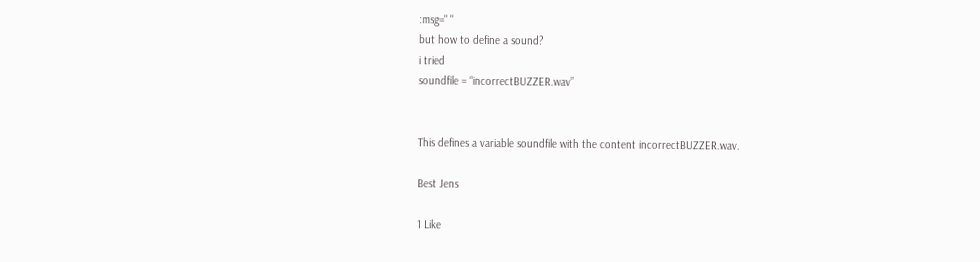:msg=" "
but how to define a sound?
i tried
soundfile = “incorrectBUZZER.wav”


This defines a variable soundfile with the content incorrectBUZZER.wav.

Best Jens

1 Like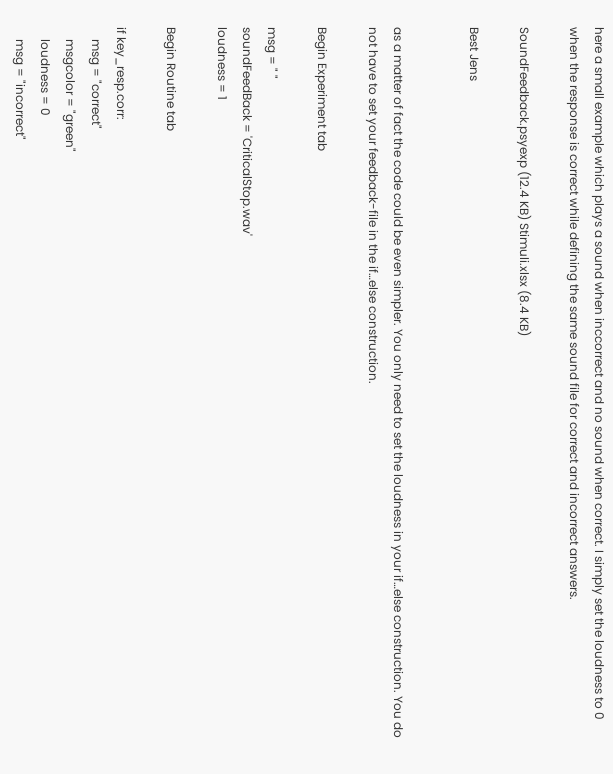here a small example which plays a sound when inccorrect and no sound when correct. I simply set the loudness to 0 when the response is correct while defining the same sound file for correct and incorrect answers.

SoundFeedback.psyexp (12.4 KB) Stimuli.xlsx (8.4 KB)

Best Jens


as a matter of fact the code could be even simpler. You only need to set the loudness in your if…else construction. You do not have to set your feedback-file in the if…else construction.

Begin Experiment tab

msg = " "
soundFeedBack = 'CriticalStop.wav'
loudness = 1

Begin Routine tab

if key_resp.corr:
    msg = "correct"
    msgcolor = "green"
    loudness = 0
    msg = "incorrect"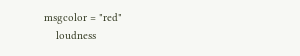msgcolor = "red"
    loudness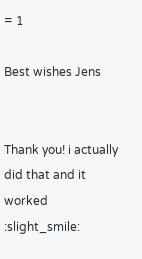= 1

Best wishes Jens


Thank you! i actually did that and it worked :slight_smile: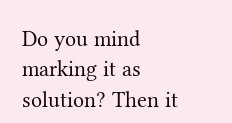Do you mind marking it as solution? Then it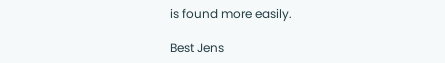is found more easily.

Best Jens